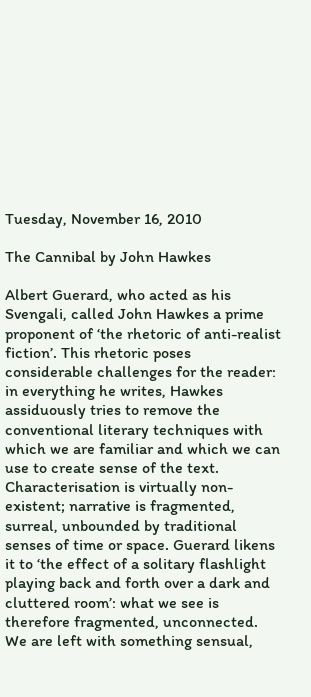Tuesday, November 16, 2010

The Cannibal by John Hawkes

Albert Guerard, who acted as his Svengali, called John Hawkes a prime proponent of ‘the rhetoric of anti-realist fiction’. This rhetoric poses considerable challenges for the reader: in everything he writes, Hawkes assiduously tries to remove the conventional literary techniques with which we are familiar and which we can use to create sense of the text. Characterisation is virtually non-existent; narrative is fragmented, surreal, unbounded by traditional senses of time or space. Guerard likens it to ‘the effect of a solitary flashlight playing back and forth over a dark and cluttered room’: what we see is therefore fragmented, unconnected. We are left with something sensual,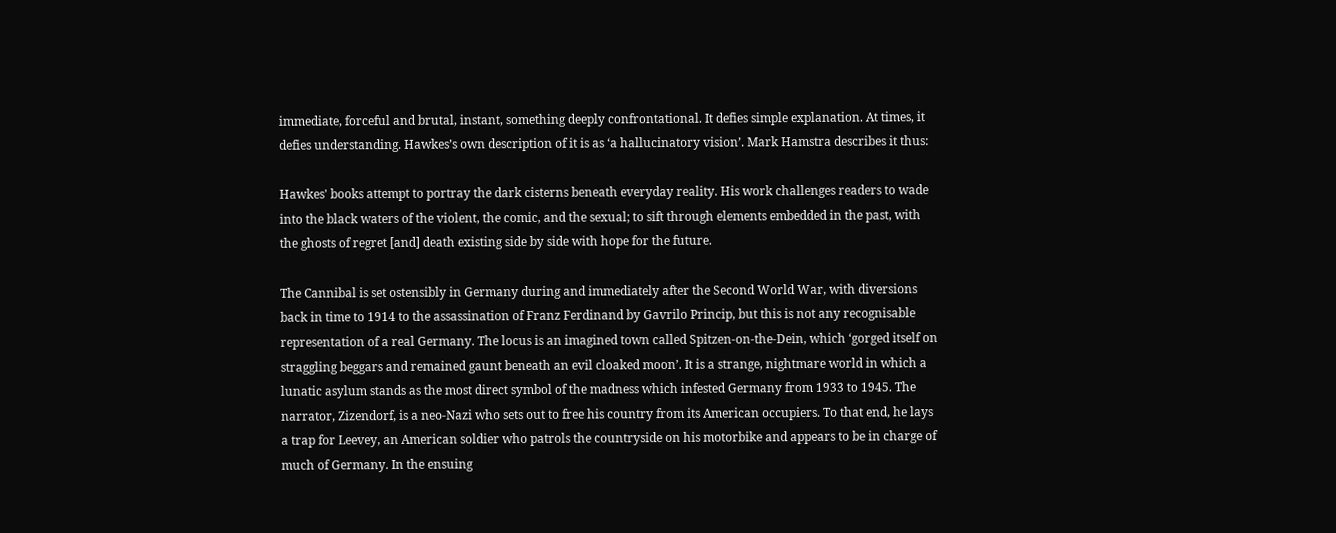immediate, forceful and brutal, instant, something deeply confrontational. It defies simple explanation. At times, it defies understanding. Hawkes’s own description of it is as ‘a hallucinatory vision’. Mark Hamstra describes it thus:

Hawkes' books attempt to portray the dark cisterns beneath everyday reality. His work challenges readers to wade into the black waters of the violent, the comic, and the sexual; to sift through elements embedded in the past, with the ghosts of regret [and] death existing side by side with hope for the future.

The Cannibal is set ostensibly in Germany during and immediately after the Second World War, with diversions back in time to 1914 to the assassination of Franz Ferdinand by Gavrilo Princip, but this is not any recognisable representation of a real Germany. The locus is an imagined town called Spitzen-on-the-Dein, which ‘gorged itself on straggling beggars and remained gaunt beneath an evil cloaked moon’. It is a strange, nightmare world in which a lunatic asylum stands as the most direct symbol of the madness which infested Germany from 1933 to 1945. The narrator, Zizendorf, is a neo-Nazi who sets out to free his country from its American occupiers. To that end, he lays a trap for Leevey, an American soldier who patrols the countryside on his motorbike and appears to be in charge of much of Germany. In the ensuing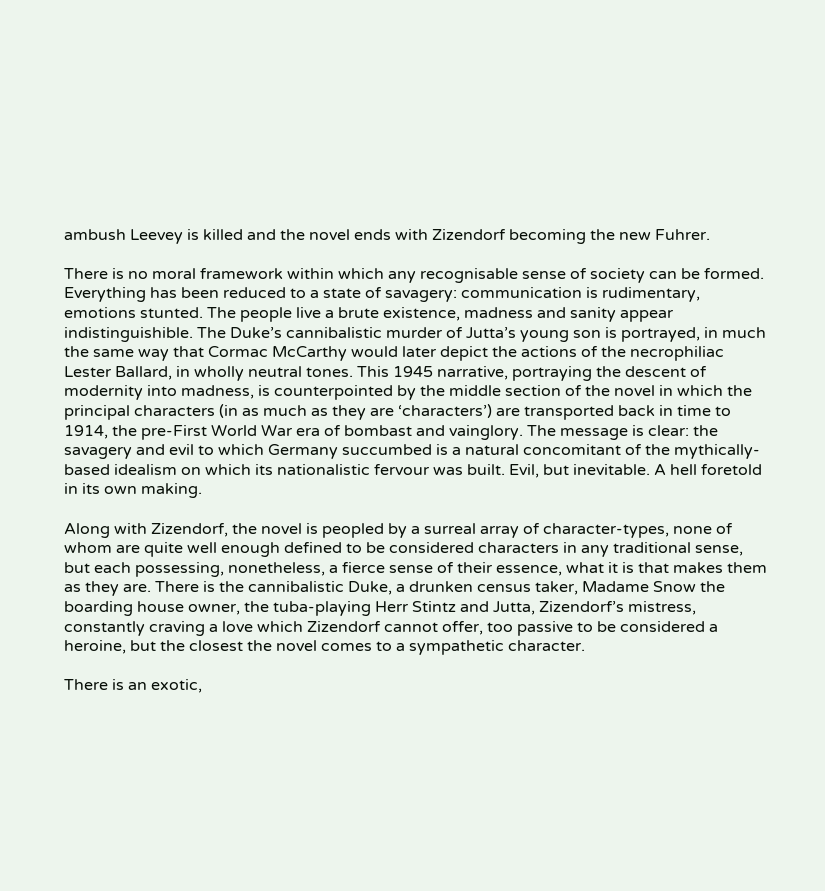ambush Leevey is killed and the novel ends with Zizendorf becoming the new Fuhrer.

There is no moral framework within which any recognisable sense of society can be formed. Everything has been reduced to a state of savagery: communication is rudimentary, emotions stunted. The people live a brute existence, madness and sanity appear indistinguishible. The Duke’s cannibalistic murder of Jutta’s young son is portrayed, in much the same way that Cormac McCarthy would later depict the actions of the necrophiliac Lester Ballard, in wholly neutral tones. This 1945 narrative, portraying the descent of modernity into madness, is counterpointed by the middle section of the novel in which the principal characters (in as much as they are ‘characters’) are transported back in time to 1914, the pre-First World War era of bombast and vainglory. The message is clear: the savagery and evil to which Germany succumbed is a natural concomitant of the mythically-based idealism on which its nationalistic fervour was built. Evil, but inevitable. A hell foretold in its own making.

Along with Zizendorf, the novel is peopled by a surreal array of character-types, none of whom are quite well enough defined to be considered characters in any traditional sense, but each possessing, nonetheless, a fierce sense of their essence, what it is that makes them as they are. There is the cannibalistic Duke, a drunken census taker, Madame Snow the boarding house owner, the tuba-playing Herr Stintz and Jutta, Zizendorf’s mistress, constantly craving a love which Zizendorf cannot offer, too passive to be considered a heroine, but the closest the novel comes to a sympathetic character.

There is an exotic,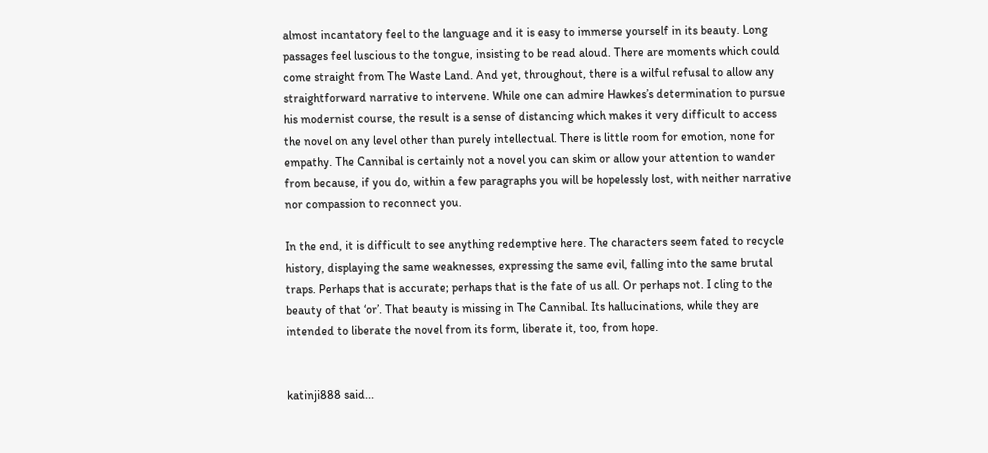almost incantatory feel to the language and it is easy to immerse yourself in its beauty. Long passages feel luscious to the tongue, insisting to be read aloud. There are moments which could come straight from The Waste Land. And yet, throughout, there is a wilful refusal to allow any straightforward narrative to intervene. While one can admire Hawkes’s determination to pursue his modernist course, the result is a sense of distancing which makes it very difficult to access the novel on any level other than purely intellectual. There is little room for emotion, none for empathy. The Cannibal is certainly not a novel you can skim or allow your attention to wander from because, if you do, within a few paragraphs you will be hopelessly lost, with neither narrative nor compassion to reconnect you.

In the end, it is difficult to see anything redemptive here. The characters seem fated to recycle history, displaying the same weaknesses, expressing the same evil, falling into the same brutal traps. Perhaps that is accurate; perhaps that is the fate of us all. Or perhaps not. I cling to the beauty of that ‘or’. That beauty is missing in The Cannibal. Its hallucinations, while they are intended to liberate the novel from its form, liberate it, too, from hope.


katinji888 said...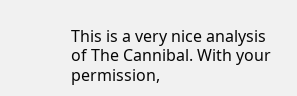This is a very nice analysis of The Cannibal. With your permission,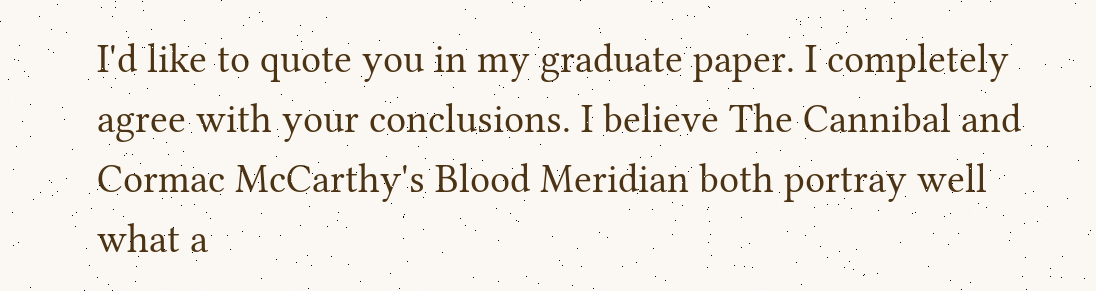I'd like to quote you in my graduate paper. I completely agree with your conclusions. I believe The Cannibal and Cormac McCarthy's Blood Meridian both portray well what a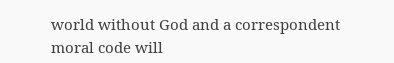world without God and a correspondent moral code will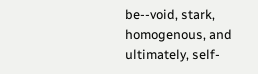be--void, stark, homogenous, and ultimately, self-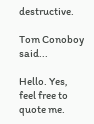destructive.

Tom Conoboy said...

Hello. Yes, feel free to quote me.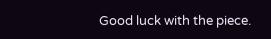Good luck with the piece.